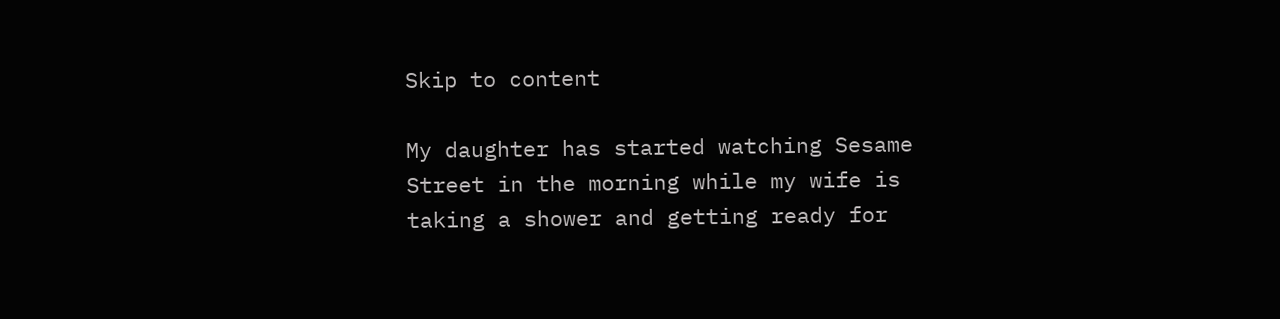Skip to content

My daughter has started watching Sesame Street in the morning while my wife is taking a shower and getting ready for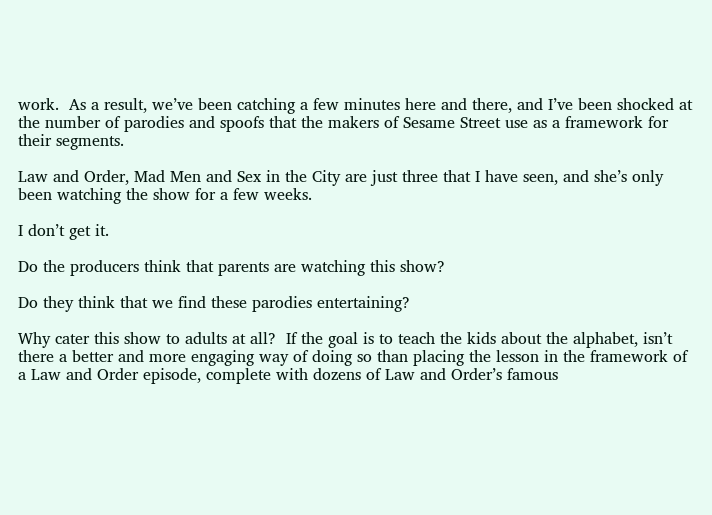work.  As a result, we’ve been catching a few minutes here and there, and I’ve been shocked at the number of parodies and spoofs that the makers of Sesame Street use as a framework for their segments.

Law and Order, Mad Men and Sex in the City are just three that I have seen, and she’s only been watching the show for a few weeks.

I don’t get it.

Do the producers think that parents are watching this show?

Do they think that we find these parodies entertaining?

Why cater this show to adults at all?  If the goal is to teach the kids about the alphabet, isn’t there a better and more engaging way of doing so than placing the lesson in the framework of a Law and Order episode, complete with dozens of Law and Order’s famous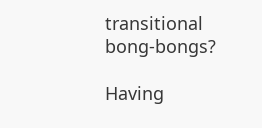transitional bong-bongs?

Having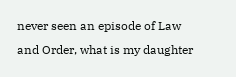never seen an episode of Law and Order, what is my daughter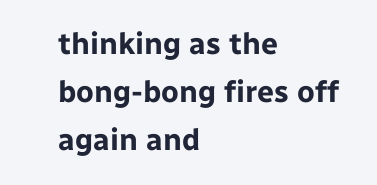thinking as the bong-bong fires off again and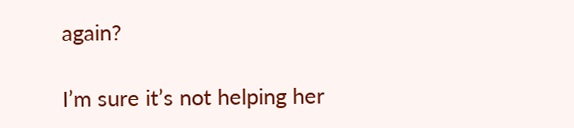again?

I’m sure it’s not helping her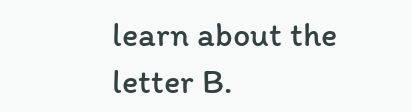learn about the letter B.